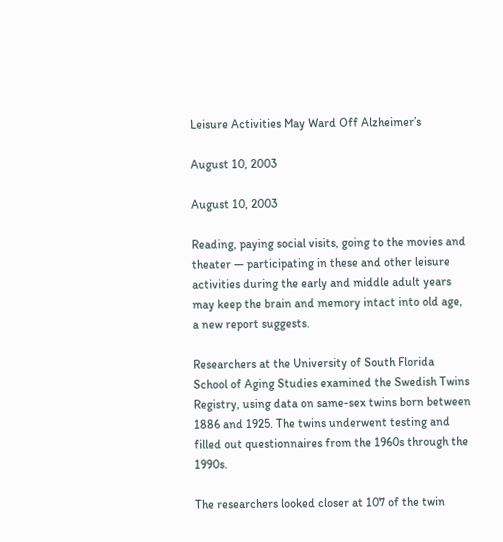Leisure Activities May Ward Off Alzheimer’s

August 10, 2003

August 10, 2003

Reading, paying social visits, going to the movies and theater — participating in these and other leisure activities during the early and middle adult years may keep the brain and memory intact into old age, a new report suggests.

Researchers at the University of South Florida School of Aging Studies examined the Swedish Twins Registry, using data on same-sex twins born between 1886 and 1925. The twins underwent testing and filled out questionnaires from the 1960s through the 1990s.

The researchers looked closer at 107 of the twin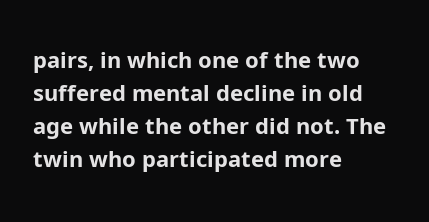pairs, in which one of the two suffered mental decline in old age while the other did not. The twin who participated more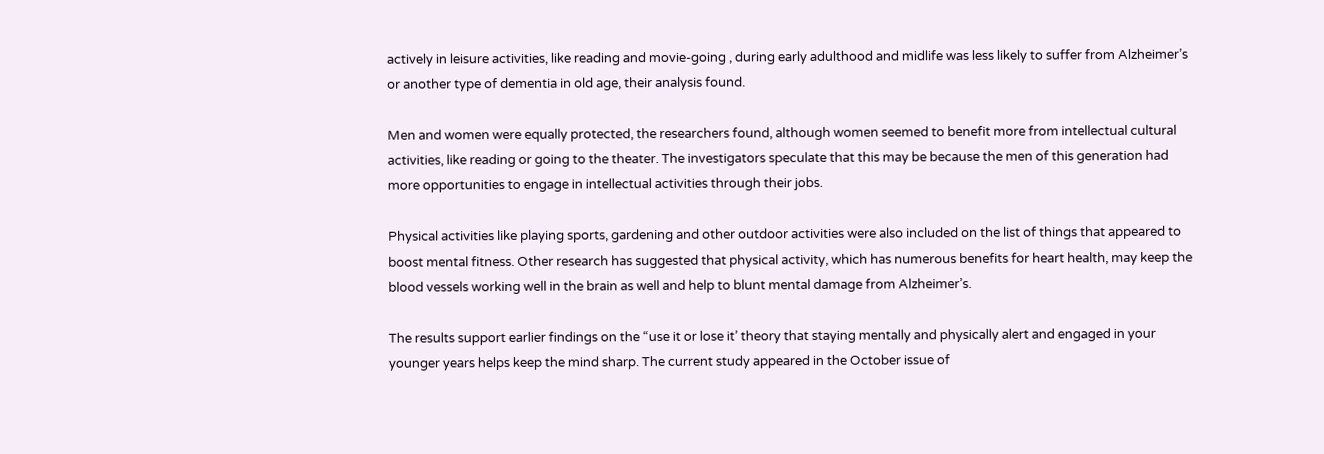actively in leisure activities, like reading and movie-going , during early adulthood and midlife was less likely to suffer from Alzheimer’s or another type of dementia in old age, their analysis found.

Men and women were equally protected, the researchers found, although women seemed to benefit more from intellectual cultural activities, like reading or going to the theater. The investigators speculate that this may be because the men of this generation had more opportunities to engage in intellectual activities through their jobs.

Physical activities like playing sports, gardening and other outdoor activities were also included on the list of things that appeared to boost mental fitness. Other research has suggested that physical activity, which has numerous benefits for heart health, may keep the blood vessels working well in the brain as well and help to blunt mental damage from Alzheimer’s.

The results support earlier findings on the “use it or lose it’ theory that staying mentally and physically alert and engaged in your younger years helps keep the mind sharp. The current study appeared in the October issue of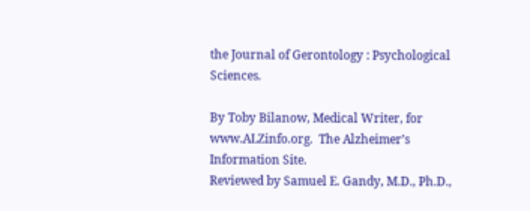the Journal of Gerontology : Psychological Sciences.

By Toby Bilanow, Medical Writer, for www.ALZinfo.org.  The Alzheimer’s Information Site.
Reviewed by Samuel E. Gandy, M.D., Ph.D.,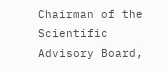Chairman of the Scientific Advisory Board,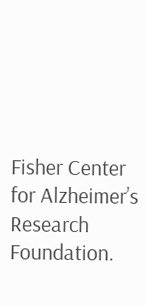Fisher Center for Alzheimer’s Research Foundation.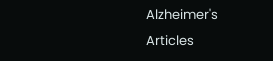Alzheimer's Articles